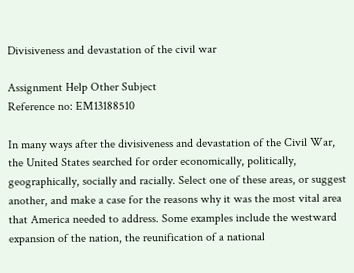Divisiveness and devastation of the civil war

Assignment Help Other Subject
Reference no: EM13188510

In many ways after the divisiveness and devastation of the Civil War, the United States searched for order economically, politically, geographically, socially and racially. Select one of these areas, or suggest another, and make a case for the reasons why it was the most vital area that America needed to address. Some examples include the westward expansion of the nation, the reunification of a national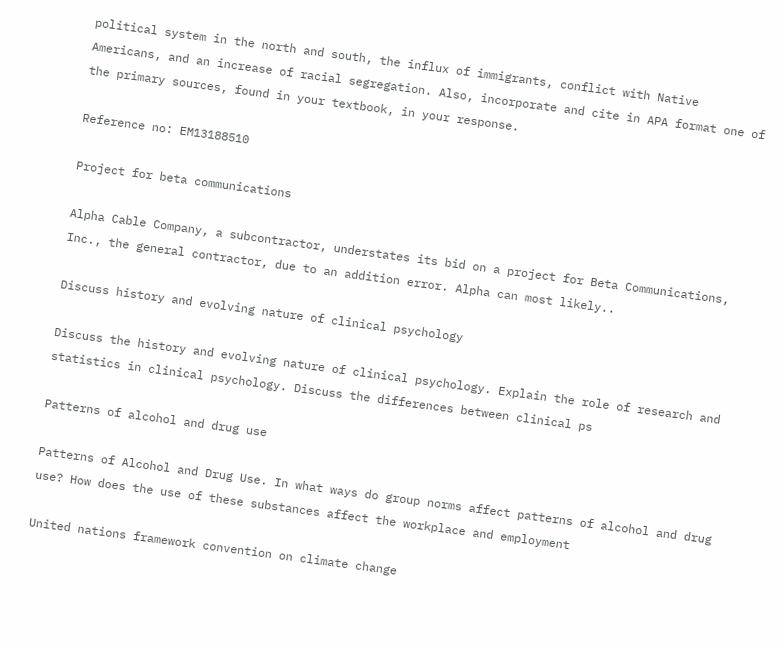political system in the north and south, the influx of immigrants, conflict with Native Americans, and an increase of racial segregation. Also, incorporate and cite in APA format one of the primary sources, found in your textbook, in your response.

Reference no: EM13188510

Project for beta communications

Alpha Cable Company, a subcontractor, understates its bid on a project for Beta Communications, Inc., the general contractor, due to an addition error. Alpha can most likely..

Discuss history and evolving nature of clinical psychology

Discuss the history and evolving nature of clinical psychology. Explain the role of research and statistics in clinical psychology. Discuss the differences between clinical ps

Patterns of alcohol and drug use

Patterns of Alcohol and Drug Use. In what ways do group norms affect patterns of alcohol and drug use? How does the use of these substances affect the workplace and employment

United nations framework convention on climate change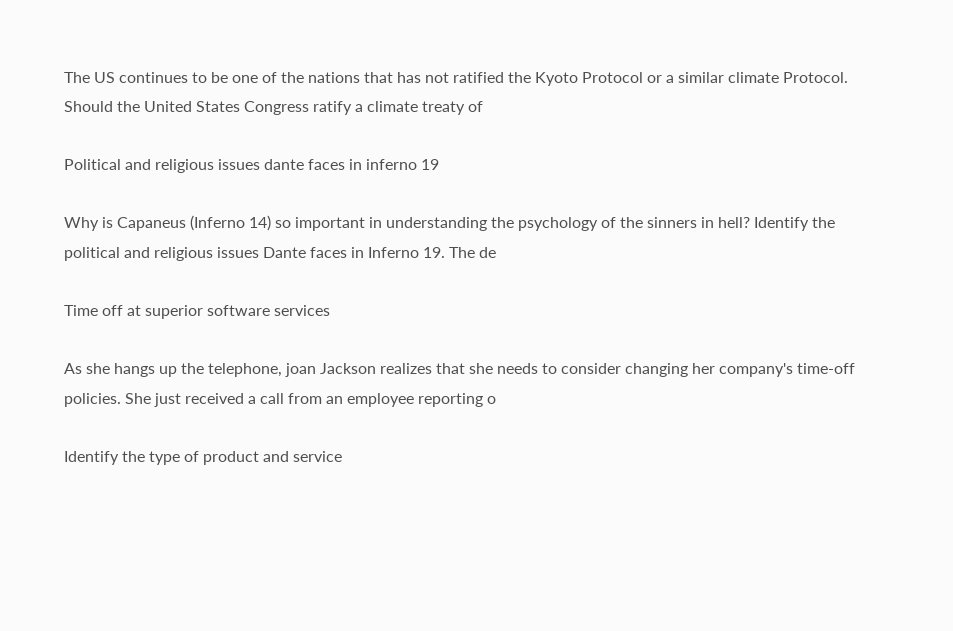The US continues to be one of the nations that has not ratified the Kyoto Protocol or a similar climate Protocol. Should the United States Congress ratify a climate treaty of

Political and religious issues dante faces in inferno 19

Why is Capaneus (Inferno 14) so important in understanding the psychology of the sinners in hell? Identify the political and religious issues Dante faces in Inferno 19. The de

Time off at superior software services

As she hangs up the telephone, joan Jackson realizes that she needs to consider changing her company's time-off policies. She just received a call from an employee reporting o

Identify the type of product and service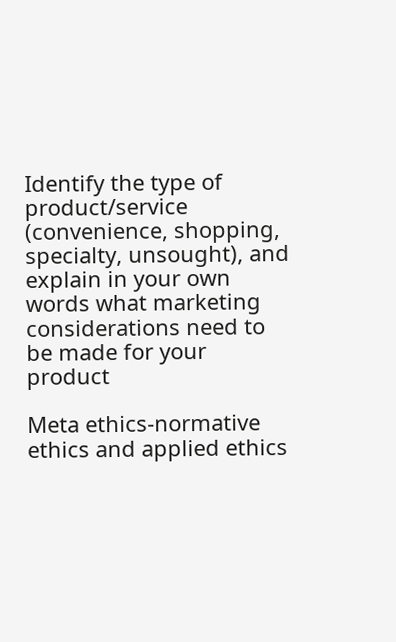Identify the type of product/service (convenience, shopping, specialty, unsought), and explain in your own words what marketing considerations need to be made for your product

Meta ethics-normative ethics and applied ethics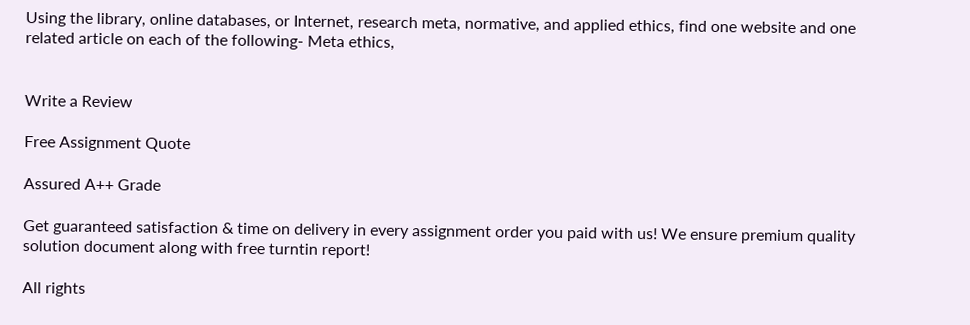Using the library, online databases, or Internet, research meta, normative, and applied ethics, find one website and one related article on each of the following- Meta ethics,


Write a Review

Free Assignment Quote

Assured A++ Grade

Get guaranteed satisfaction & time on delivery in every assignment order you paid with us! We ensure premium quality solution document along with free turntin report!

All rights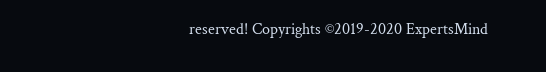reserved! Copyrights ©2019-2020 ExpertsMind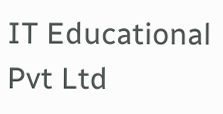IT Educational Pvt Ltd